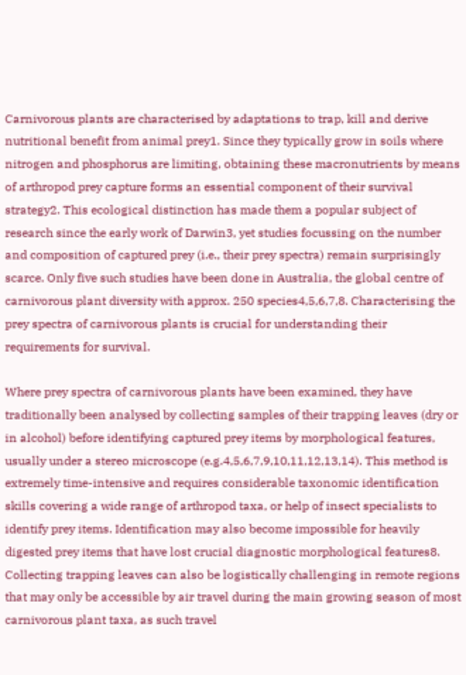Carnivorous plants are characterised by adaptations to trap, kill and derive nutritional benefit from animal prey1. Since they typically grow in soils where nitrogen and phosphorus are limiting, obtaining these macronutrients by means of arthropod prey capture forms an essential component of their survival strategy2. This ecological distinction has made them a popular subject of research since the early work of Darwin3, yet studies focussing on the number and composition of captured prey (i.e., their prey spectra) remain surprisingly scarce. Only five such studies have been done in Australia, the global centre of carnivorous plant diversity with approx. 250 species4,5,6,7,8. Characterising the prey spectra of carnivorous plants is crucial for understanding their requirements for survival.

Where prey spectra of carnivorous plants have been examined, they have traditionally been analysed by collecting samples of their trapping leaves (dry or in alcohol) before identifying captured prey items by morphological features, usually under a stereo microscope (e.g.4,5,6,7,9,10,11,12,13,14). This method is extremely time-intensive and requires considerable taxonomic identification skills covering a wide range of arthropod taxa, or help of insect specialists to identify prey items. Identification may also become impossible for heavily digested prey items that have lost crucial diagnostic morphological features8. Collecting trapping leaves can also be logistically challenging in remote regions that may only be accessible by air travel during the main growing season of most carnivorous plant taxa, as such travel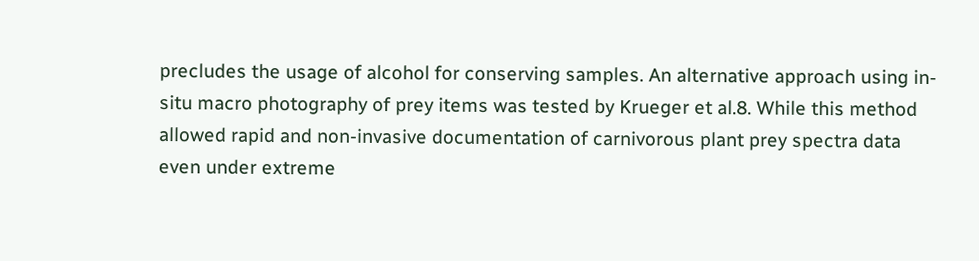precludes the usage of alcohol for conserving samples. An alternative approach using in-situ macro photography of prey items was tested by Krueger et al.8. While this method allowed rapid and non-invasive documentation of carnivorous plant prey spectra data even under extreme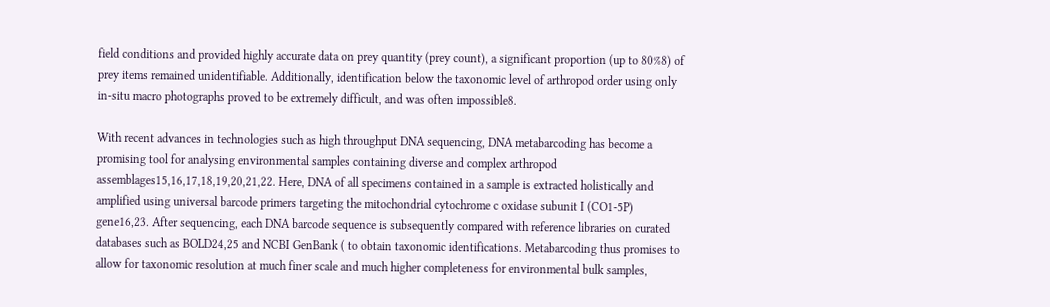field conditions and provided highly accurate data on prey quantity (prey count), a significant proportion (up to 80%8) of prey items remained unidentifiable. Additionally, identification below the taxonomic level of arthropod order using only in-situ macro photographs proved to be extremely difficult, and was often impossible8.

With recent advances in technologies such as high throughput DNA sequencing, DNA metabarcoding has become a promising tool for analysing environmental samples containing diverse and complex arthropod assemblages15,16,17,18,19,20,21,22. Here, DNA of all specimens contained in a sample is extracted holistically and amplified using universal barcode primers targeting the mitochondrial cytochrome c oxidase subunit I (CO1-5P) gene16,23. After sequencing, each DNA barcode sequence is subsequently compared with reference libraries on curated databases such as BOLD24,25 and NCBI GenBank ( to obtain taxonomic identifications. Metabarcoding thus promises to allow for taxonomic resolution at much finer scale and much higher completeness for environmental bulk samples,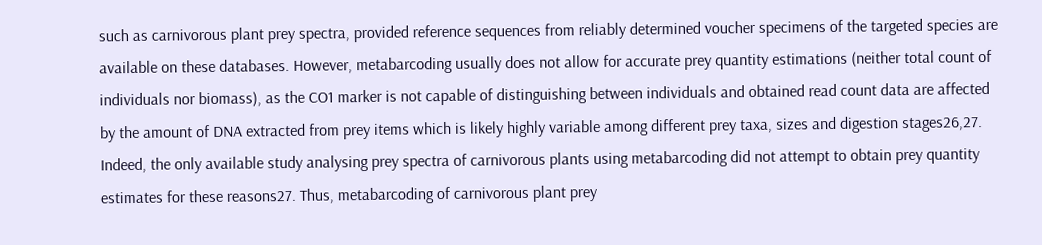such as carnivorous plant prey spectra, provided reference sequences from reliably determined voucher specimens of the targeted species are available on these databases. However, metabarcoding usually does not allow for accurate prey quantity estimations (neither total count of individuals nor biomass), as the CO1 marker is not capable of distinguishing between individuals and obtained read count data are affected by the amount of DNA extracted from prey items which is likely highly variable among different prey taxa, sizes and digestion stages26,27. Indeed, the only available study analysing prey spectra of carnivorous plants using metabarcoding did not attempt to obtain prey quantity estimates for these reasons27. Thus, metabarcoding of carnivorous plant prey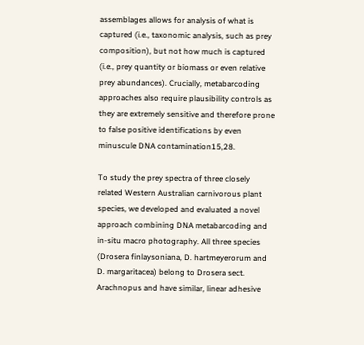assemblages allows for analysis of what is captured (i.e., taxonomic analysis, such as prey composition), but not how much is captured (i.e., prey quantity or biomass or even relative prey abundances). Crucially, metabarcoding approaches also require plausibility controls as they are extremely sensitive and therefore prone to false positive identifications by even minuscule DNA contamination15,28.

To study the prey spectra of three closely related Western Australian carnivorous plant species, we developed and evaluated a novel approach combining DNA metabarcoding and in-situ macro photography. All three species (Drosera finlaysoniana, D. hartmeyerorum and D. margaritacea) belong to Drosera sect. Arachnopus and have similar, linear adhesive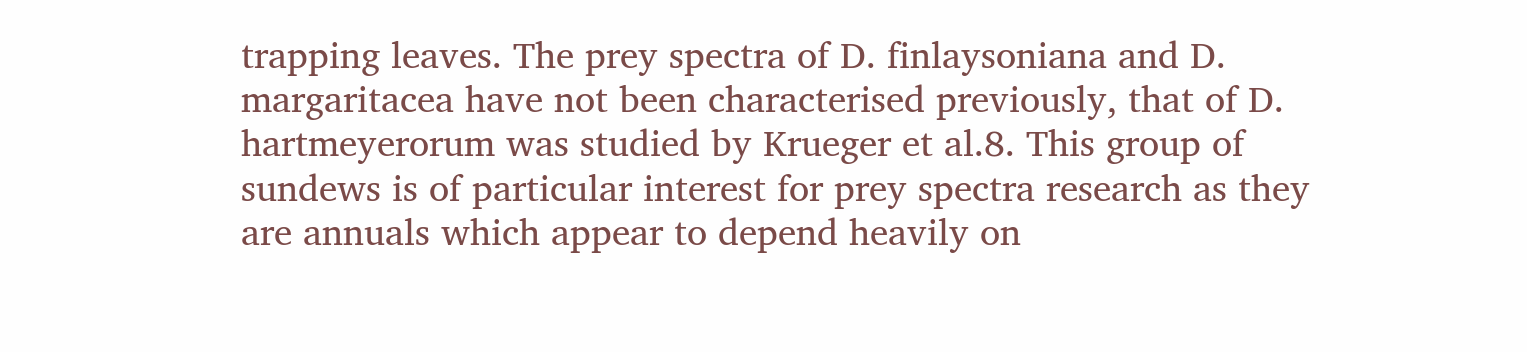trapping leaves. The prey spectra of D. finlaysoniana and D. margaritacea have not been characterised previously, that of D. hartmeyerorum was studied by Krueger et al.8. This group of sundews is of particular interest for prey spectra research as they are annuals which appear to depend heavily on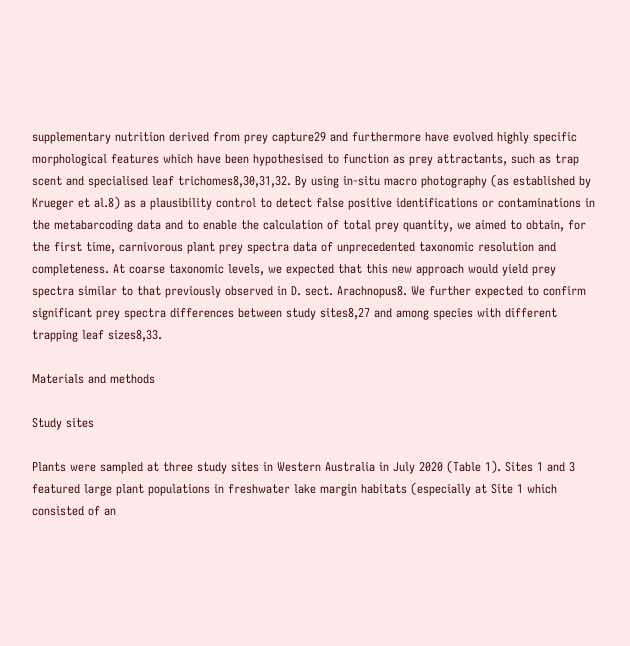supplementary nutrition derived from prey capture29 and furthermore have evolved highly specific morphological features which have been hypothesised to function as prey attractants, such as trap scent and specialised leaf trichomes8,30,31,32. By using in-situ macro photography (as established by Krueger et al.8) as a plausibility control to detect false positive identifications or contaminations in the metabarcoding data and to enable the calculation of total prey quantity, we aimed to obtain, for the first time, carnivorous plant prey spectra data of unprecedented taxonomic resolution and completeness. At coarse taxonomic levels, we expected that this new approach would yield prey spectra similar to that previously observed in D. sect. Arachnopus8. We further expected to confirm significant prey spectra differences between study sites8,27 and among species with different trapping leaf sizes8,33.

Materials and methods

Study sites

Plants were sampled at three study sites in Western Australia in July 2020 (Table 1). Sites 1 and 3 featured large plant populations in freshwater lake margin habitats (especially at Site 1 which consisted of an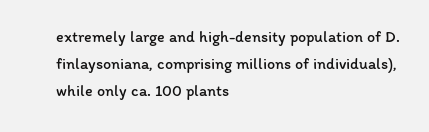extremely large and high-density population of D. finlaysoniana, comprising millions of individuals), while only ca. 100 plants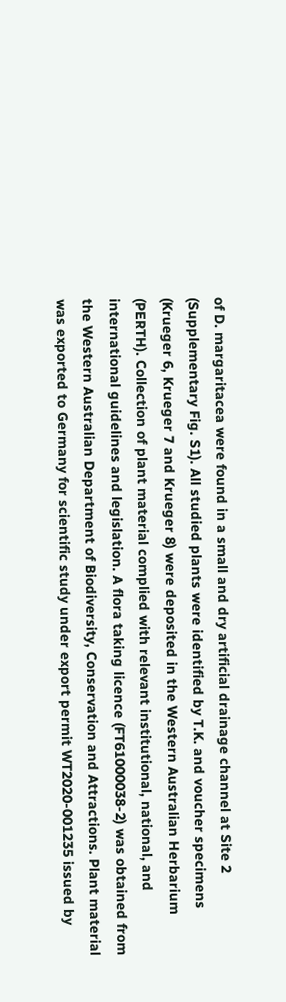of D. margaritacea were found in a small and dry artificial drainage channel at Site 2 (Supplementary Fig. S1). All studied plants were identified by T.K. and voucher specimens (Krueger 6, Krueger 7 and Krueger 8) were deposited in the Western Australian Herbarium (PERTH). Collection of plant material complied with relevant institutional, national, and international guidelines and legislation. A flora taking licence (FT61000038-2) was obtained from the Western Australian Department of Biodiversity, Conservation and Attractions. Plant material was exported to Germany for scientific study under export permit WT2020-001235 issued by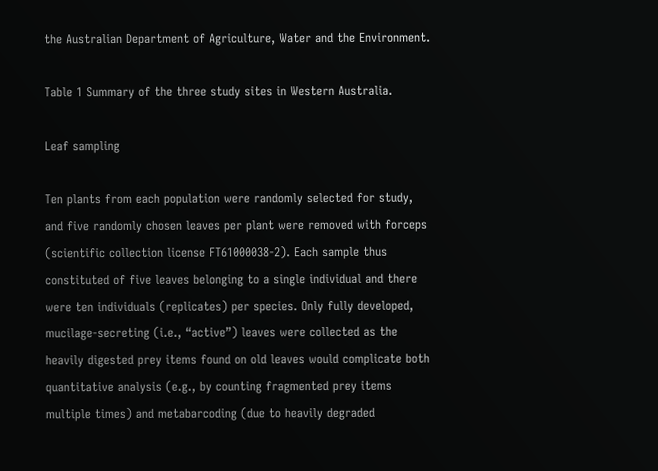the Australian Department of Agriculture, Water and the Environment.

Table 1 Summary of the three study sites in Western Australia.

Leaf sampling

Ten plants from each population were randomly selected for study, and five randomly chosen leaves per plant were removed with forceps (scientific collection license FT61000038-2). Each sample thus constituted of five leaves belonging to a single individual and there were ten individuals (replicates) per species. Only fully developed, mucilage-secreting (i.e., “active”) leaves were collected as the heavily digested prey items found on old leaves would complicate both quantitative analysis (e.g., by counting fragmented prey items multiple times) and metabarcoding (due to heavily degraded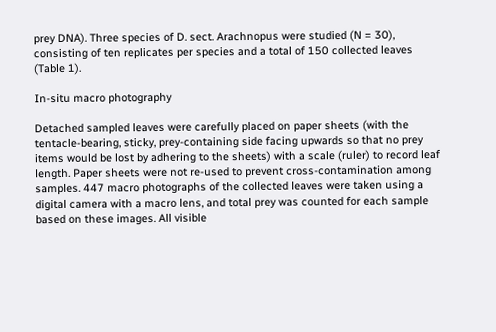prey DNA). Three species of D. sect. Arachnopus were studied (N = 30), consisting of ten replicates per species and a total of 150 collected leaves (Table 1).

In-situ macro photography

Detached sampled leaves were carefully placed on paper sheets (with the tentacle-bearing, sticky, prey-containing side facing upwards so that no prey items would be lost by adhering to the sheets) with a scale (ruler) to record leaf length. Paper sheets were not re-used to prevent cross-contamination among samples. 447 macro photographs of the collected leaves were taken using a digital camera with a macro lens, and total prey was counted for each sample based on these images. All visible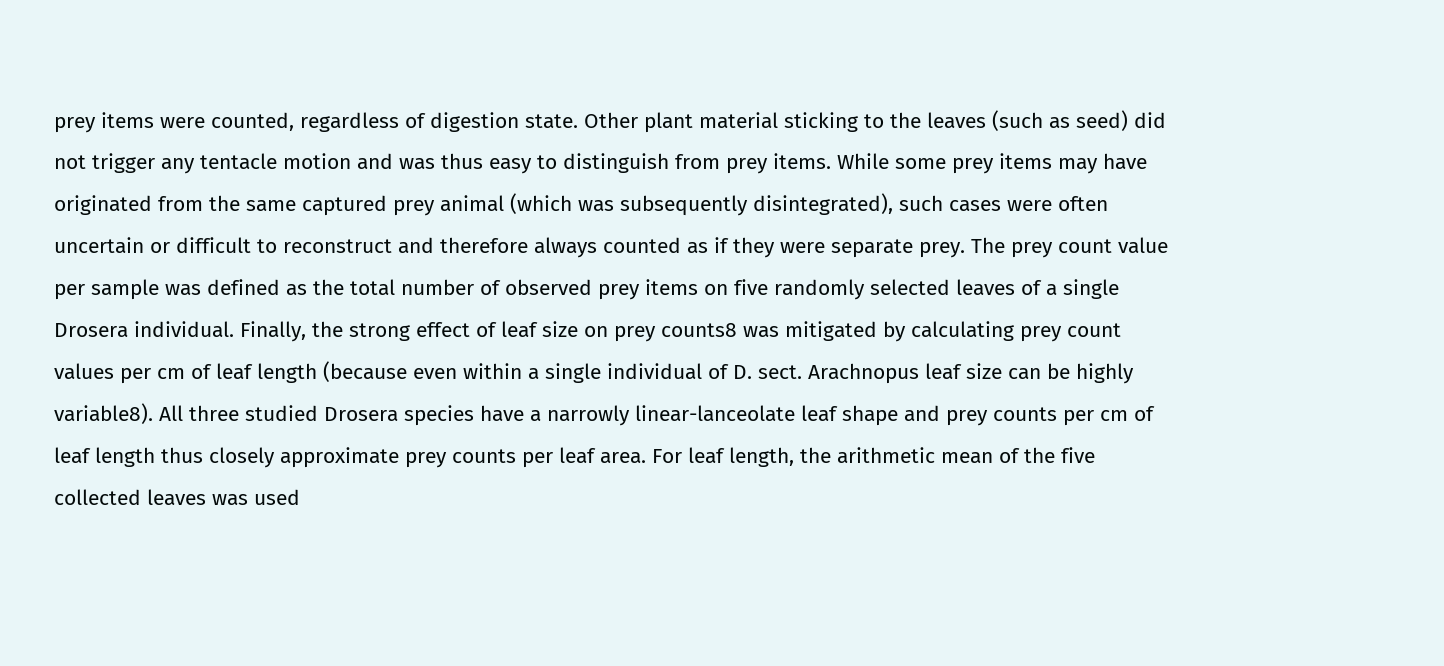prey items were counted, regardless of digestion state. Other plant material sticking to the leaves (such as seed) did not trigger any tentacle motion and was thus easy to distinguish from prey items. While some prey items may have originated from the same captured prey animal (which was subsequently disintegrated), such cases were often uncertain or difficult to reconstruct and therefore always counted as if they were separate prey. The prey count value per sample was defined as the total number of observed prey items on five randomly selected leaves of a single Drosera individual. Finally, the strong effect of leaf size on prey counts8 was mitigated by calculating prey count values per cm of leaf length (because even within a single individual of D. sect. Arachnopus leaf size can be highly variable8). All three studied Drosera species have a narrowly linear-lanceolate leaf shape and prey counts per cm of leaf length thus closely approximate prey counts per leaf area. For leaf length, the arithmetic mean of the five collected leaves was used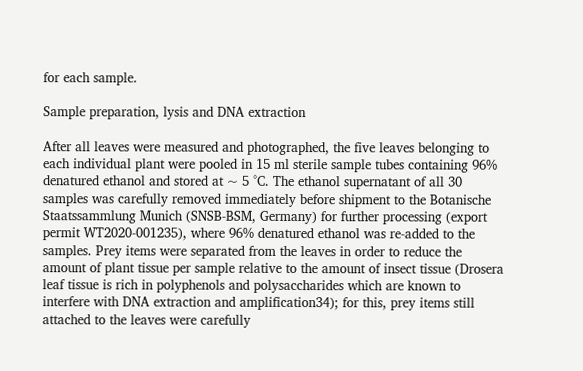for each sample.

Sample preparation, lysis and DNA extraction

After all leaves were measured and photographed, the five leaves belonging to each individual plant were pooled in 15 ml sterile sample tubes containing 96% denatured ethanol and stored at ~ 5 °C. The ethanol supernatant of all 30 samples was carefully removed immediately before shipment to the Botanische Staatssammlung Munich (SNSB-BSM, Germany) for further processing (export permit WT2020-001235), where 96% denatured ethanol was re-added to the samples. Prey items were separated from the leaves in order to reduce the amount of plant tissue per sample relative to the amount of insect tissue (Drosera leaf tissue is rich in polyphenols and polysaccharides which are known to interfere with DNA extraction and amplification34); for this, prey items still attached to the leaves were carefully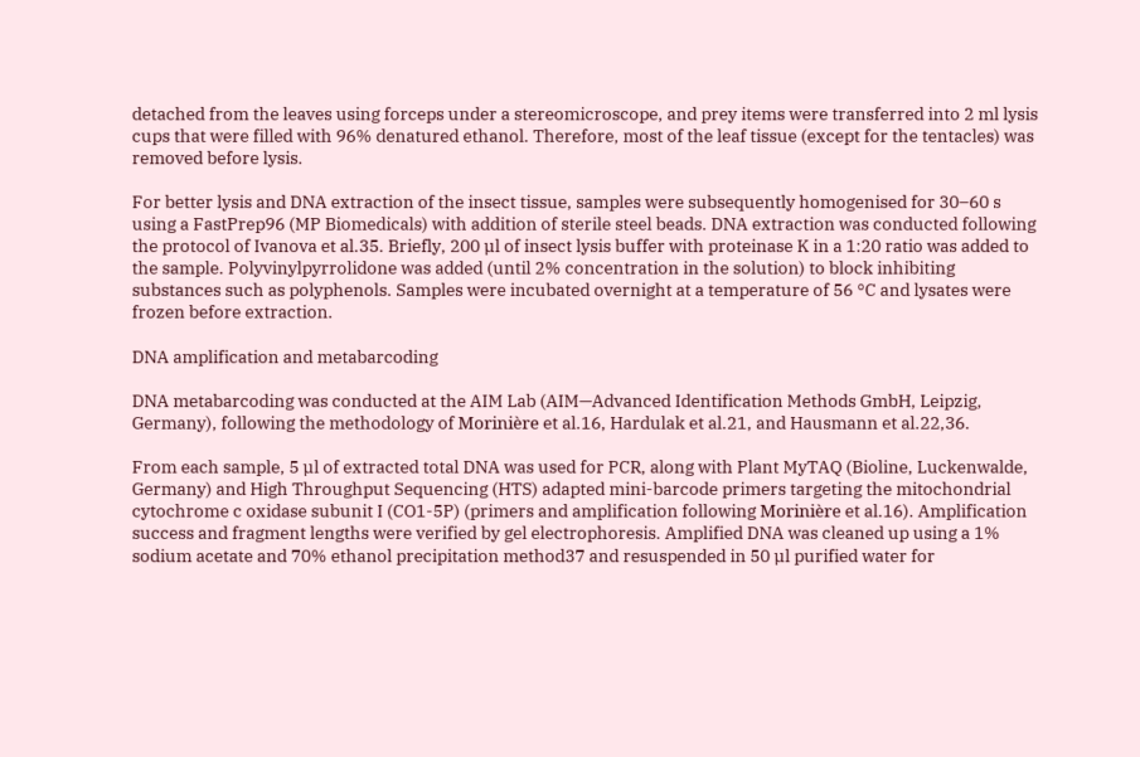detached from the leaves using forceps under a stereomicroscope, and prey items were transferred into 2 ml lysis cups that were filled with 96% denatured ethanol. Therefore, most of the leaf tissue (except for the tentacles) was removed before lysis.

For better lysis and DNA extraction of the insect tissue, samples were subsequently homogenised for 30–60 s using a FastPrep96 (MP Biomedicals) with addition of sterile steel beads. DNA extraction was conducted following the protocol of Ivanova et al.35. Briefly, 200 µl of insect lysis buffer with proteinase K in a 1:20 ratio was added to the sample. Polyvinylpyrrolidone was added (until 2% concentration in the solution) to block inhibiting substances such as polyphenols. Samples were incubated overnight at a temperature of 56 °C and lysates were frozen before extraction.

DNA amplification and metabarcoding

DNA metabarcoding was conducted at the AIM Lab (AIM—Advanced Identification Methods GmbH, Leipzig, Germany), following the methodology of Morinière et al.16, Hardulak et al.21, and Hausmann et al.22,36.

From each sample, 5 µl of extracted total DNA was used for PCR, along with Plant MyTAQ (Bioline, Luckenwalde, Germany) and High Throughput Sequencing (HTS) adapted mini-barcode primers targeting the mitochondrial cytochrome c oxidase subunit I (CO1-5P) (primers and amplification following Morinière et al.16). Amplification success and fragment lengths were verified by gel electrophoresis. Amplified DNA was cleaned up using a 1% sodium acetate and 70% ethanol precipitation method37 and resuspended in 50 µl purified water for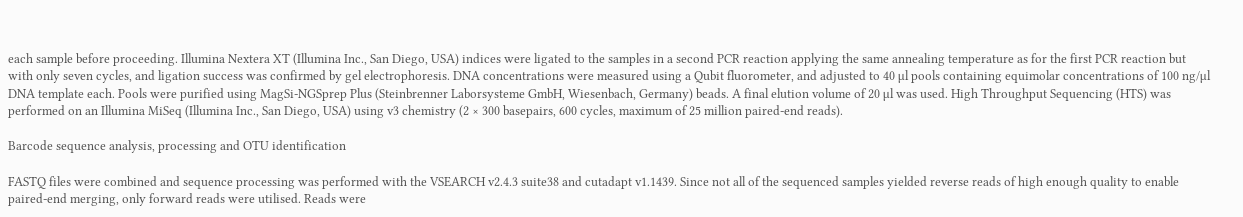each sample before proceeding. Illumina Nextera XT (Illumina Inc., San Diego, USA) indices were ligated to the samples in a second PCR reaction applying the same annealing temperature as for the first PCR reaction but with only seven cycles, and ligation success was confirmed by gel electrophoresis. DNA concentrations were measured using a Qubit fluorometer, and adjusted to 40 µl pools containing equimolar concentrations of 100 ng/µl DNA template each. Pools were purified using MagSi-NGSprep Plus (Steinbrenner Laborsysteme GmbH, Wiesenbach, Germany) beads. A final elution volume of 20 µl was used. High Throughput Sequencing (HTS) was performed on an Illumina MiSeq (Illumina Inc., San Diego, USA) using v3 chemistry (2 × 300 basepairs, 600 cycles, maximum of 25 million paired-end reads).

Barcode sequence analysis, processing and OTU identification

FASTQ files were combined and sequence processing was performed with the VSEARCH v2.4.3 suite38 and cutadapt v1.1439. Since not all of the sequenced samples yielded reverse reads of high enough quality to enable paired-end merging, only forward reads were utilised. Reads were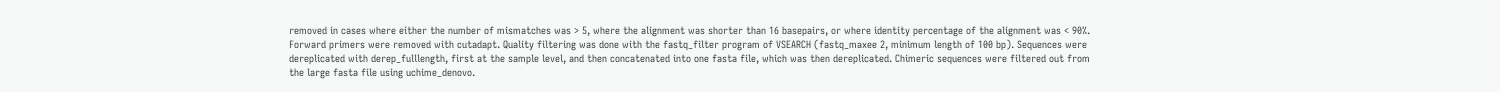removed in cases where either the number of mismatches was > 5, where the alignment was shorter than 16 basepairs, or where identity percentage of the alignment was < 90%. Forward primers were removed with cutadapt. Quality filtering was done with the fastq_filter program of VSEARCH (fastq_maxee 2, minimum length of 100 bp). Sequences were dereplicated with derep_fulllength, first at the sample level, and then concatenated into one fasta file, which was then dereplicated. Chimeric sequences were filtered out from the large fasta file using uchime_denovo.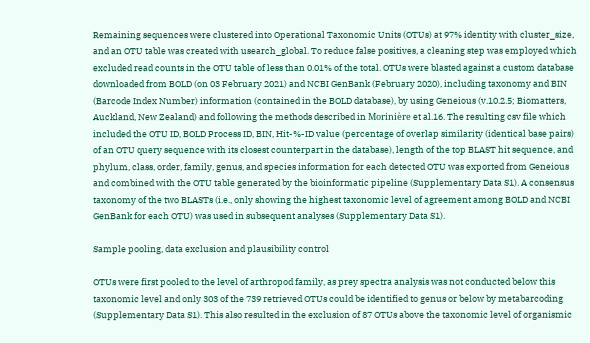Remaining sequences were clustered into Operational Taxonomic Units (OTUs) at 97% identity with cluster_size, and an OTU table was created with usearch_global. To reduce false positives, a cleaning step was employed which excluded read counts in the OTU table of less than 0.01% of the total. OTUs were blasted against a custom database downloaded from BOLD (on 03 February 2021) and NCBI GenBank (February 2020), including taxonomy and BIN (Barcode Index Number) information (contained in the BOLD database), by using Geneious (v.10.2.5; Biomatters, Auckland, New Zealand) and following the methods described in Morinière et al.16. The resulting csv file which included the OTU ID, BOLD Process ID, BIN, Hit-%-ID value (percentage of overlap similarity (identical base pairs) of an OTU query sequence with its closest counterpart in the database), length of the top BLAST hit sequence, and phylum, class, order, family, genus, and species information for each detected OTU was exported from Geneious and combined with the OTU table generated by the bioinformatic pipeline (Supplementary Data S1). A consensus taxonomy of the two BLASTs (i.e., only showing the highest taxonomic level of agreement among BOLD and NCBI GenBank for each OTU) was used in subsequent analyses (Supplementary Data S1).

Sample pooling, data exclusion and plausibility control

OTUs were first pooled to the level of arthropod family, as prey spectra analysis was not conducted below this taxonomic level and only 303 of the 739 retrieved OTUs could be identified to genus or below by metabarcoding (Supplementary Data S1). This also resulted in the exclusion of 87 OTUs above the taxonomic level of organismic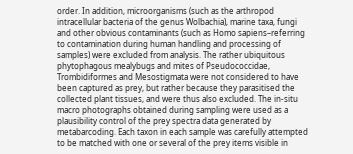order. In addition, microorganisms (such as the arthropod intracellular bacteria of the genus Wolbachia), marine taxa, fungi and other obvious contaminants (such as Homo sapiens–referring to contamination during human handling and processing of samples) were excluded from analysis. The rather ubiquitous phytophagous mealybugs and mites of Pseudococcidae, Trombidiformes and Mesostigmata were not considered to have been captured as prey, but rather because they parasitised the collected plant tissues, and were thus also excluded. The in-situ macro photographs obtained during sampling were used as a plausibility control of the prey spectra data generated by metabarcoding. Each taxon in each sample was carefully attempted to be matched with one or several of the prey items visible in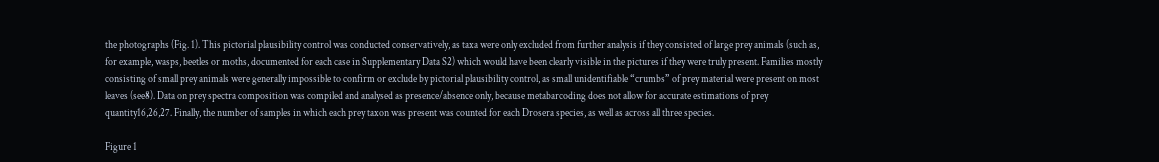the photographs (Fig. 1). This pictorial plausibility control was conducted conservatively, as taxa were only excluded from further analysis if they consisted of large prey animals (such as, for example, wasps, beetles or moths, documented for each case in Supplementary Data S2) which would have been clearly visible in the pictures if they were truly present. Families mostly consisting of small prey animals were generally impossible to confirm or exclude by pictorial plausibility control, as small unidentifiable “crumbs” of prey material were present on most leaves (see8). Data on prey spectra composition was compiled and analysed as presence/absence only, because metabarcoding does not allow for accurate estimations of prey quantity16,26,27. Finally, the number of samples in which each prey taxon was present was counted for each Drosera species, as well as across all three species.

Figure 1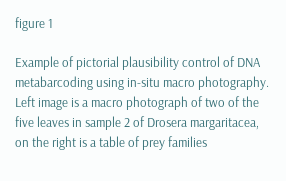figure 1

Example of pictorial plausibility control of DNA metabarcoding using in-situ macro photography. Left image is a macro photograph of two of the five leaves in sample 2 of Drosera margaritacea, on the right is a table of prey families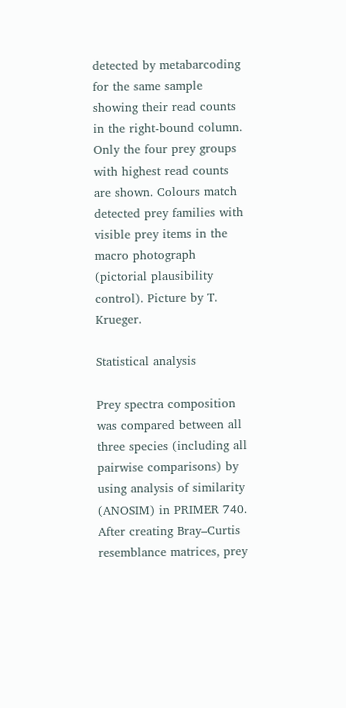detected by metabarcoding for the same sample showing their read counts in the right-bound column. Only the four prey groups with highest read counts are shown. Colours match detected prey families with visible prey items in the macro photograph (pictorial plausibility control). Picture by T. Krueger.

Statistical analysis

Prey spectra composition was compared between all three species (including all pairwise comparisons) by using analysis of similarity (ANOSIM) in PRIMER 740. After creating Bray–Curtis resemblance matrices, prey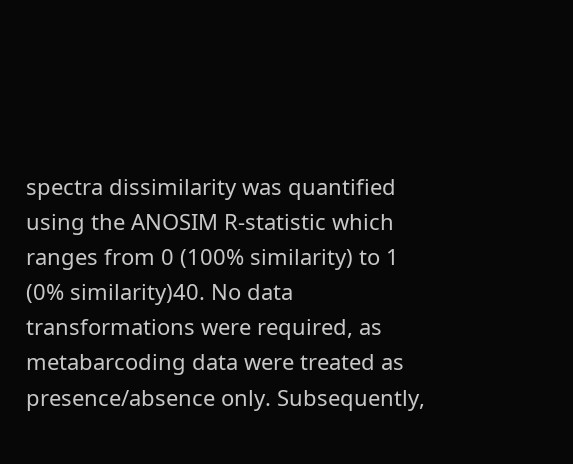spectra dissimilarity was quantified using the ANOSIM R-statistic which ranges from 0 (100% similarity) to 1 (0% similarity)40. No data transformations were required, as metabarcoding data were treated as presence/absence only. Subsequently,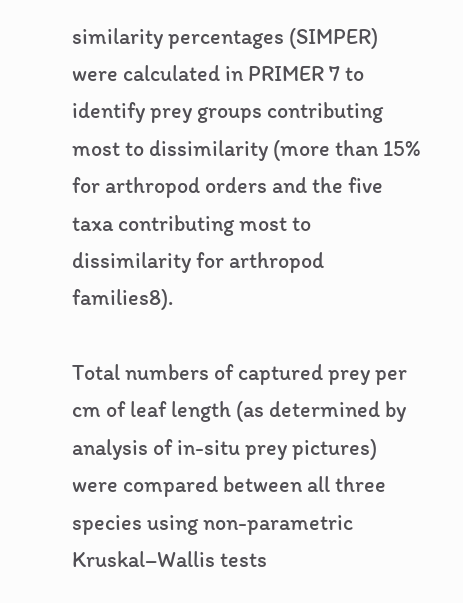similarity percentages (SIMPER) were calculated in PRIMER 7 to identify prey groups contributing most to dissimilarity (more than 15% for arthropod orders and the five taxa contributing most to dissimilarity for arthropod families8).

Total numbers of captured prey per cm of leaf length (as determined by analysis of in-situ prey pictures) were compared between all three species using non-parametric Kruskal–Wallis tests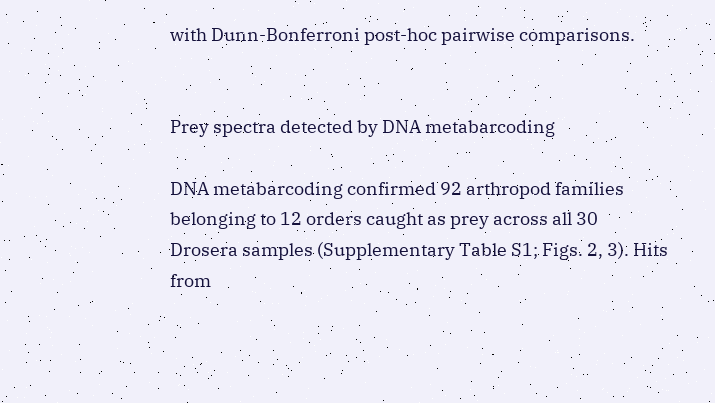with Dunn-Bonferroni post-hoc pairwise comparisons.


Prey spectra detected by DNA metabarcoding

DNA metabarcoding confirmed 92 arthropod families belonging to 12 orders caught as prey across all 30 Drosera samples (Supplementary Table S1; Figs. 2, 3). Hits from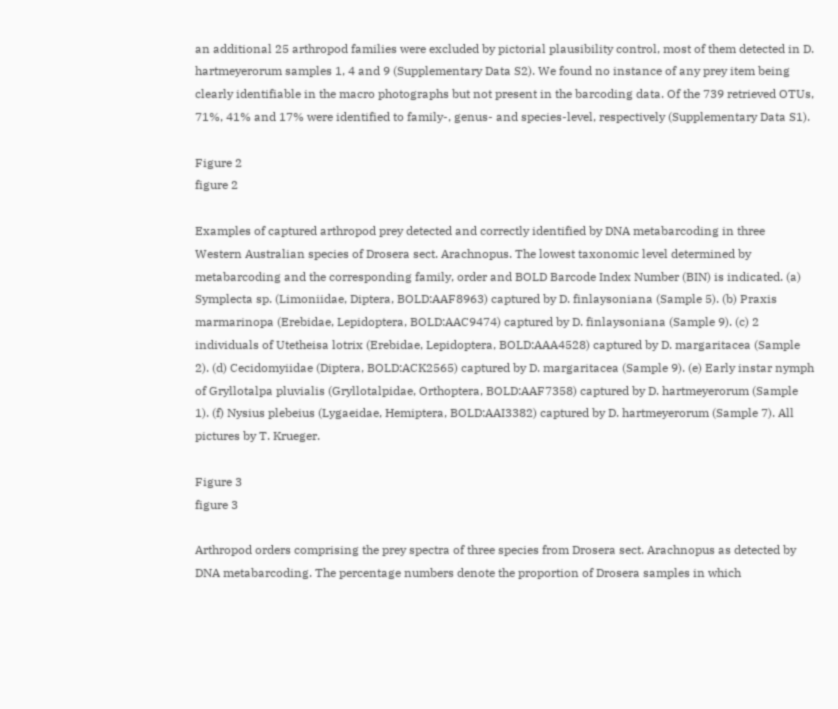an additional 25 arthropod families were excluded by pictorial plausibility control, most of them detected in D. hartmeyerorum samples 1, 4 and 9 (Supplementary Data S2). We found no instance of any prey item being clearly identifiable in the macro photographs but not present in the barcoding data. Of the 739 retrieved OTUs, 71%, 41% and 17% were identified to family-, genus- and species-level, respectively (Supplementary Data S1).

Figure 2
figure 2

Examples of captured arthropod prey detected and correctly identified by DNA metabarcoding in three Western Australian species of Drosera sect. Arachnopus. The lowest taxonomic level determined by metabarcoding and the corresponding family, order and BOLD Barcode Index Number (BIN) is indicated. (a) Symplecta sp. (Limoniidae, Diptera, BOLD:AAF8963) captured by D. finlaysoniana (Sample 5). (b) Praxis marmarinopa (Erebidae, Lepidoptera, BOLD:AAC9474) captured by D. finlaysoniana (Sample 9). (c) 2 individuals of Utetheisa lotrix (Erebidae, Lepidoptera, BOLD:AAA4528) captured by D. margaritacea (Sample 2). (d) Cecidomyiidae (Diptera, BOLD:ACK2565) captured by D. margaritacea (Sample 9). (e) Early instar nymph of Gryllotalpa pluvialis (Gryllotalpidae, Orthoptera, BOLD:AAF7358) captured by D. hartmeyerorum (Sample 1). (f) Nysius plebeius (Lygaeidae, Hemiptera, BOLD:AAI3382) captured by D. hartmeyerorum (Sample 7). All pictures by T. Krueger.

Figure 3
figure 3

Arthropod orders comprising the prey spectra of three species from Drosera sect. Arachnopus as detected by DNA metabarcoding. The percentage numbers denote the proportion of Drosera samples in which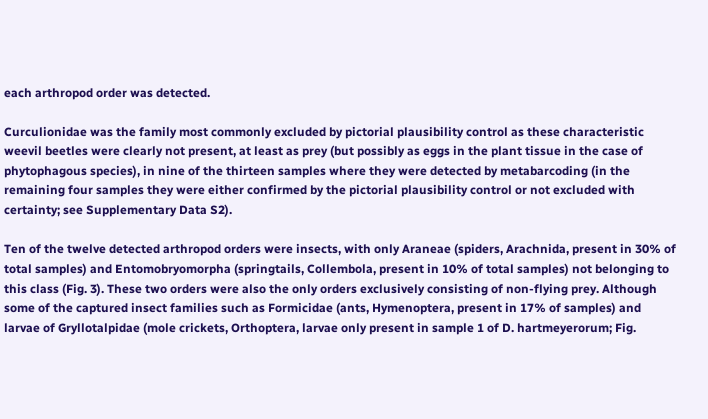each arthropod order was detected.

Curculionidae was the family most commonly excluded by pictorial plausibility control as these characteristic weevil beetles were clearly not present, at least as prey (but possibly as eggs in the plant tissue in the case of phytophagous species), in nine of the thirteen samples where they were detected by metabarcoding (in the remaining four samples they were either confirmed by the pictorial plausibility control or not excluded with certainty; see Supplementary Data S2).

Ten of the twelve detected arthropod orders were insects, with only Araneae (spiders, Arachnida, present in 30% of total samples) and Entomobryomorpha (springtails, Collembola, present in 10% of total samples) not belonging to this class (Fig. 3). These two orders were also the only orders exclusively consisting of non-flying prey. Although some of the captured insect families such as Formicidae (ants, Hymenoptera, present in 17% of samples) and larvae of Gryllotalpidae (mole crickets, Orthoptera, larvae only present in sample 1 of D. hartmeyerorum; Fig.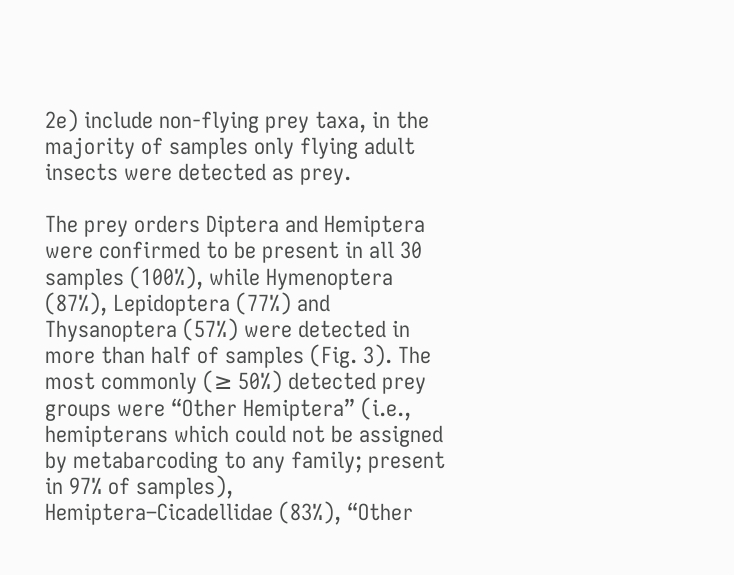2e) include non-flying prey taxa, in the majority of samples only flying adult insects were detected as prey.

The prey orders Diptera and Hemiptera were confirmed to be present in all 30 samples (100%), while Hymenoptera (87%), Lepidoptera (77%) and Thysanoptera (57%) were detected in more than half of samples (Fig. 3). The most commonly (≥ 50%) detected prey groups were “Other Hemiptera” (i.e., hemipterans which could not be assigned by metabarcoding to any family; present in 97% of samples), Hemiptera–Cicadellidae (83%), “Other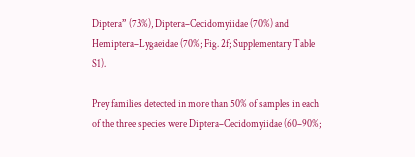Diptera” (73%), Diptera–Cecidomyiidae (70%) and Hemiptera–Lygaeidae (70%; Fig. 2f; Supplementary Table S1).

Prey families detected in more than 50% of samples in each of the three species were Diptera–Cecidomyiidae (60–90%;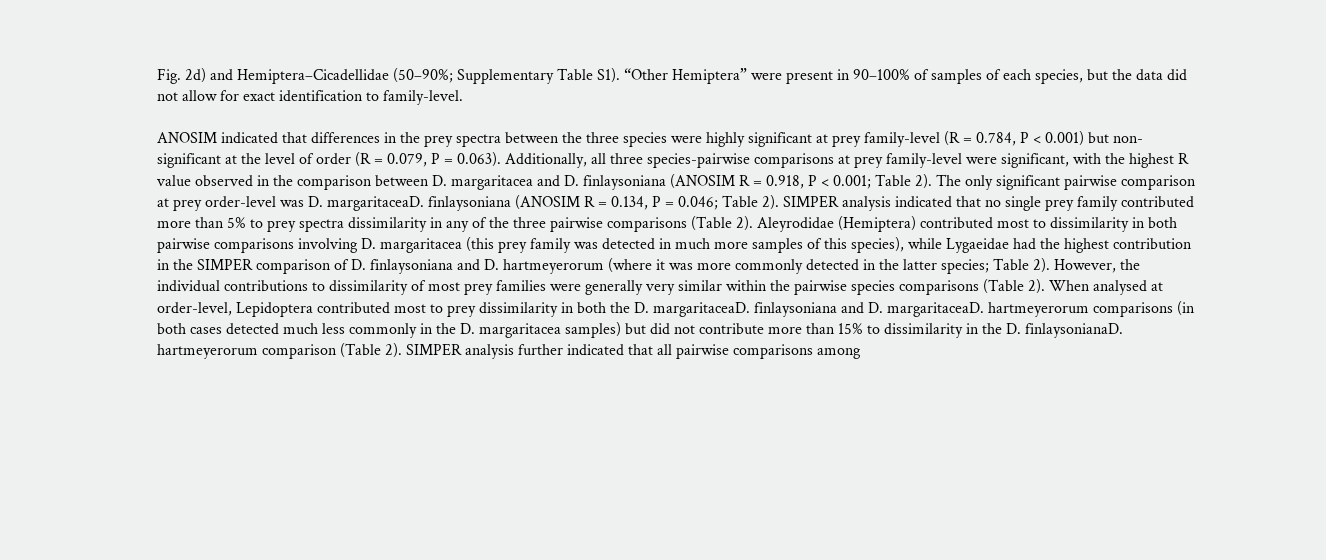Fig. 2d) and Hemiptera–Cicadellidae (50–90%; Supplementary Table S1). “Other Hemiptera” were present in 90–100% of samples of each species, but the data did not allow for exact identification to family-level.

ANOSIM indicated that differences in the prey spectra between the three species were highly significant at prey family-level (R = 0.784, P < 0.001) but non-significant at the level of order (R = 0.079, P = 0.063). Additionally, all three species-pairwise comparisons at prey family-level were significant, with the highest R value observed in the comparison between D. margaritacea and D. finlaysoniana (ANOSIM R = 0.918, P < 0.001; Table 2). The only significant pairwise comparison at prey order-level was D. margaritaceaD. finlaysoniana (ANOSIM R = 0.134, P = 0.046; Table 2). SIMPER analysis indicated that no single prey family contributed more than 5% to prey spectra dissimilarity in any of the three pairwise comparisons (Table 2). Aleyrodidae (Hemiptera) contributed most to dissimilarity in both pairwise comparisons involving D. margaritacea (this prey family was detected in much more samples of this species), while Lygaeidae had the highest contribution in the SIMPER comparison of D. finlaysoniana and D. hartmeyerorum (where it was more commonly detected in the latter species; Table 2). However, the individual contributions to dissimilarity of most prey families were generally very similar within the pairwise species comparisons (Table 2). When analysed at order-level, Lepidoptera contributed most to prey dissimilarity in both the D. margaritaceaD. finlaysoniana and D. margaritaceaD. hartmeyerorum comparisons (in both cases detected much less commonly in the D. margaritacea samples) but did not contribute more than 15% to dissimilarity in the D. finlaysonianaD. hartmeyerorum comparison (Table 2). SIMPER analysis further indicated that all pairwise comparisons among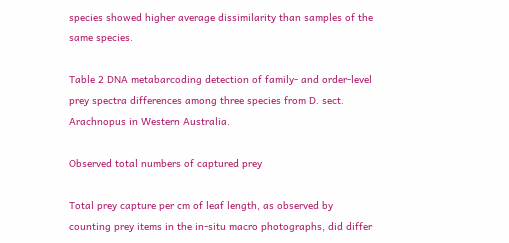species showed higher average dissimilarity than samples of the same species.

Table 2 DNA metabarcoding detection of family- and order-level prey spectra differences among three species from D. sect. Arachnopus in Western Australia.

Observed total numbers of captured prey

Total prey capture per cm of leaf length, as observed by counting prey items in the in-situ macro photographs, did differ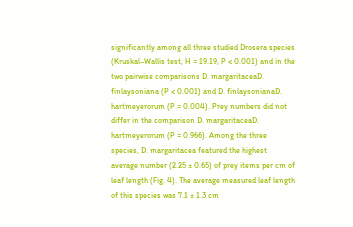significantly among all three studied Drosera species (Kruskal–Wallis test, H = 19.19, P < 0.001) and in the two pairwise comparisons D. margaritaceaD. finlaysoniana (P < 0.001) and D. finlaysonianaD. hartmeyerorum (P = 0.004). Prey numbers did not differ in the comparison D. margaritaceaD. hartmeyerorum (P = 0.966). Among the three species, D. margaritacea featured the highest average number (2.25 ± 0.65) of prey items per cm of leaf length (Fig. 4). The average measured leaf length of this species was 7.1 ± 1.3 cm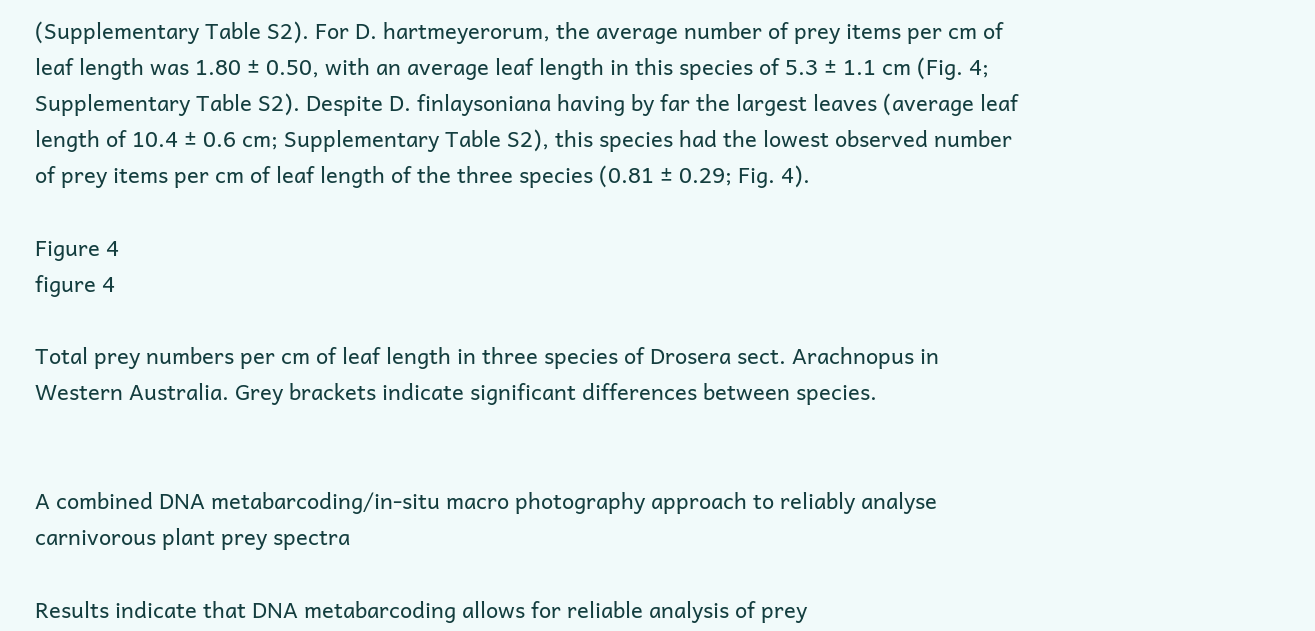(Supplementary Table S2). For D. hartmeyerorum, the average number of prey items per cm of leaf length was 1.80 ± 0.50, with an average leaf length in this species of 5.3 ± 1.1 cm (Fig. 4; Supplementary Table S2). Despite D. finlaysoniana having by far the largest leaves (average leaf length of 10.4 ± 0.6 cm; Supplementary Table S2), this species had the lowest observed number of prey items per cm of leaf length of the three species (0.81 ± 0.29; Fig. 4).

Figure 4
figure 4

Total prey numbers per cm of leaf length in three species of Drosera sect. Arachnopus in Western Australia. Grey brackets indicate significant differences between species.


A combined DNA metabarcoding/in-situ macro photography approach to reliably analyse carnivorous plant prey spectra

Results indicate that DNA metabarcoding allows for reliable analysis of prey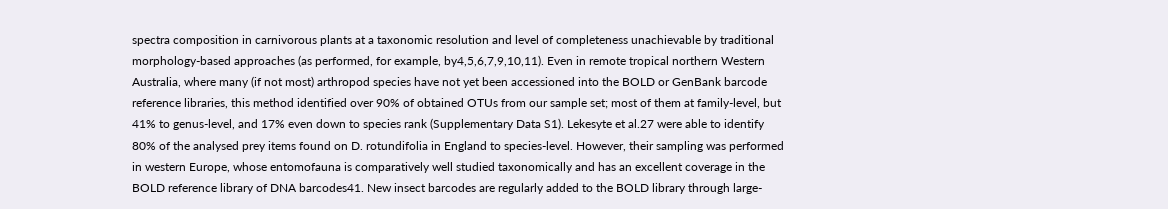spectra composition in carnivorous plants at a taxonomic resolution and level of completeness unachievable by traditional morphology-based approaches (as performed, for example, by4,5,6,7,9,10,11). Even in remote tropical northern Western Australia, where many (if not most) arthropod species have not yet been accessioned into the BOLD or GenBank barcode reference libraries, this method identified over 90% of obtained OTUs from our sample set; most of them at family-level, but 41% to genus-level, and 17% even down to species rank (Supplementary Data S1). Lekesyte et al.27 were able to identify 80% of the analysed prey items found on D. rotundifolia in England to species-level. However, their sampling was performed in western Europe, whose entomofauna is comparatively well studied taxonomically and has an excellent coverage in the BOLD reference library of DNA barcodes41. New insect barcodes are regularly added to the BOLD library through large-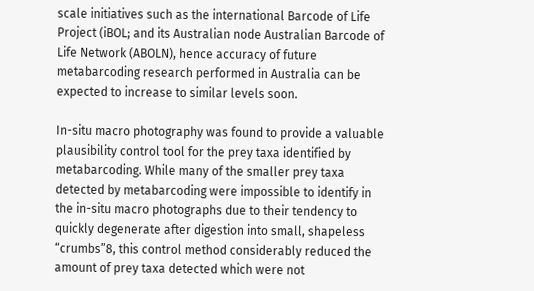scale initiatives such as the international Barcode of Life Project (iBOL; and its Australian node Australian Barcode of Life Network (ABOLN), hence accuracy of future metabarcoding research performed in Australia can be expected to increase to similar levels soon.

In-situ macro photography was found to provide a valuable plausibility control tool for the prey taxa identified by metabarcoding. While many of the smaller prey taxa detected by metabarcoding were impossible to identify in the in-situ macro photographs due to their tendency to quickly degenerate after digestion into small, shapeless “crumbs”8, this control method considerably reduced the amount of prey taxa detected which were not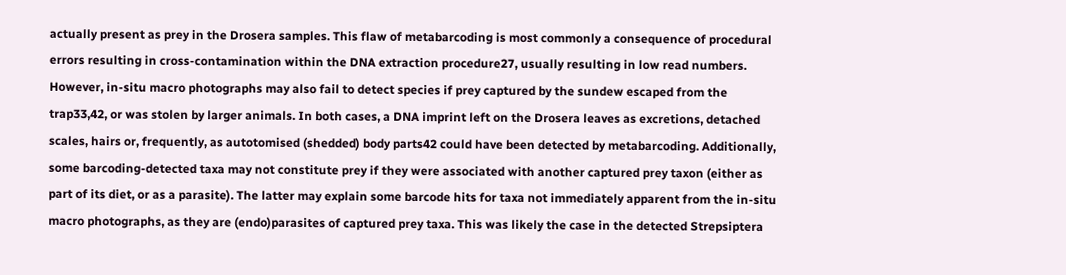actually present as prey in the Drosera samples. This flaw of metabarcoding is most commonly a consequence of procedural errors resulting in cross-contamination within the DNA extraction procedure27, usually resulting in low read numbers. However, in-situ macro photographs may also fail to detect species if prey captured by the sundew escaped from the trap33,42, or was stolen by larger animals. In both cases, a DNA imprint left on the Drosera leaves as excretions, detached scales, hairs or, frequently, as autotomised (shedded) body parts42 could have been detected by metabarcoding. Additionally, some barcoding-detected taxa may not constitute prey if they were associated with another captured prey taxon (either as part of its diet, or as a parasite). The latter may explain some barcode hits for taxa not immediately apparent from the in-situ macro photographs, as they are (endo)parasites of captured prey taxa. This was likely the case in the detected Strepsiptera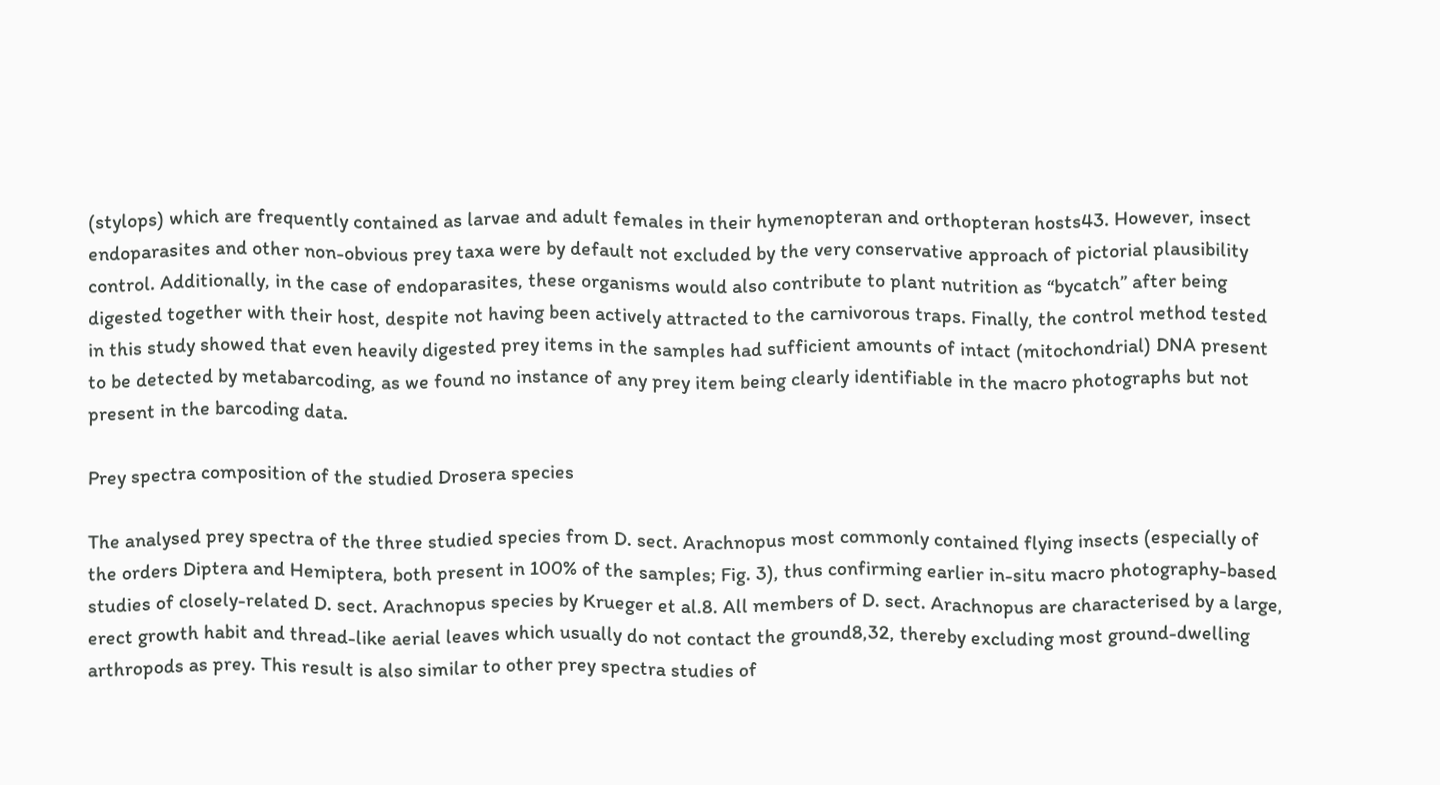(stylops) which are frequently contained as larvae and adult females in their hymenopteran and orthopteran hosts43. However, insect endoparasites and other non-obvious prey taxa were by default not excluded by the very conservative approach of pictorial plausibility control. Additionally, in the case of endoparasites, these organisms would also contribute to plant nutrition as “bycatch” after being digested together with their host, despite not having been actively attracted to the carnivorous traps. Finally, the control method tested in this study showed that even heavily digested prey items in the samples had sufficient amounts of intact (mitochondrial) DNA present to be detected by metabarcoding, as we found no instance of any prey item being clearly identifiable in the macro photographs but not present in the barcoding data.

Prey spectra composition of the studied Drosera species

The analysed prey spectra of the three studied species from D. sect. Arachnopus most commonly contained flying insects (especially of the orders Diptera and Hemiptera, both present in 100% of the samples; Fig. 3), thus confirming earlier in-situ macro photography-based studies of closely-related D. sect. Arachnopus species by Krueger et al.8. All members of D. sect. Arachnopus are characterised by a large, erect growth habit and thread-like aerial leaves which usually do not contact the ground8,32, thereby excluding most ground-dwelling arthropods as prey. This result is also similar to other prey spectra studies of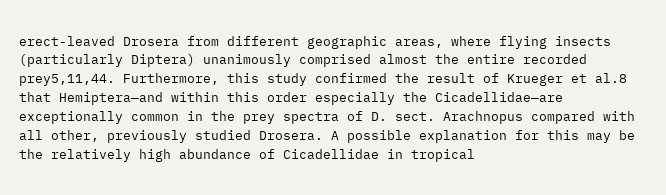erect-leaved Drosera from different geographic areas, where flying insects (particularly Diptera) unanimously comprised almost the entire recorded prey5,11,44. Furthermore, this study confirmed the result of Krueger et al.8 that Hemiptera—and within this order especially the Cicadellidae—are exceptionally common in the prey spectra of D. sect. Arachnopus compared with all other, previously studied Drosera. A possible explanation for this may be the relatively high abundance of Cicadellidae in tropical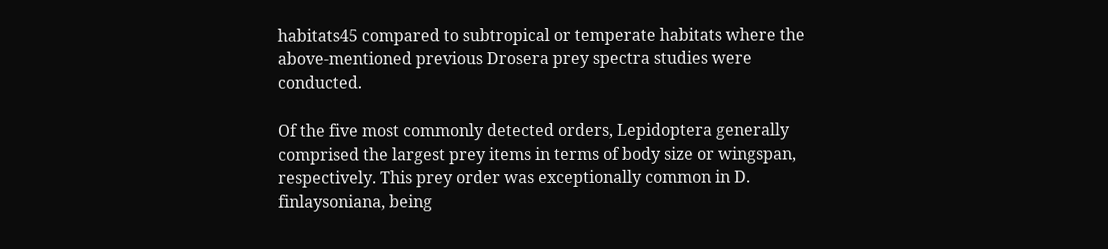habitats45 compared to subtropical or temperate habitats where the above-mentioned previous Drosera prey spectra studies were conducted.

Of the five most commonly detected orders, Lepidoptera generally comprised the largest prey items in terms of body size or wingspan, respectively. This prey order was exceptionally common in D. finlaysoniana, being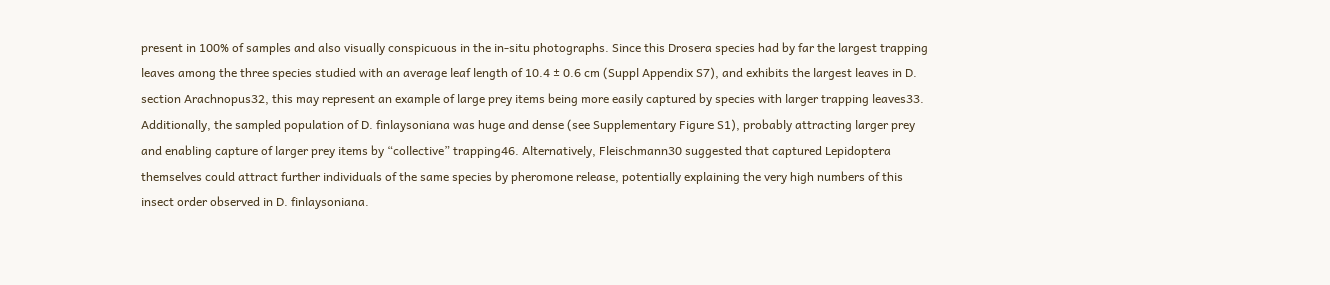present in 100% of samples and also visually conspicuous in the in-situ photographs. Since this Drosera species had by far the largest trapping leaves among the three species studied with an average leaf length of 10.4 ± 0.6 cm (Suppl Appendix S7), and exhibits the largest leaves in D. section Arachnopus32, this may represent an example of large prey items being more easily captured by species with larger trapping leaves33. Additionally, the sampled population of D. finlaysoniana was huge and dense (see Supplementary Figure S1), probably attracting larger prey and enabling capture of larger prey items by “collective” trapping46. Alternatively, Fleischmann30 suggested that captured Lepidoptera themselves could attract further individuals of the same species by pheromone release, potentially explaining the very high numbers of this insect order observed in D. finlaysoniana.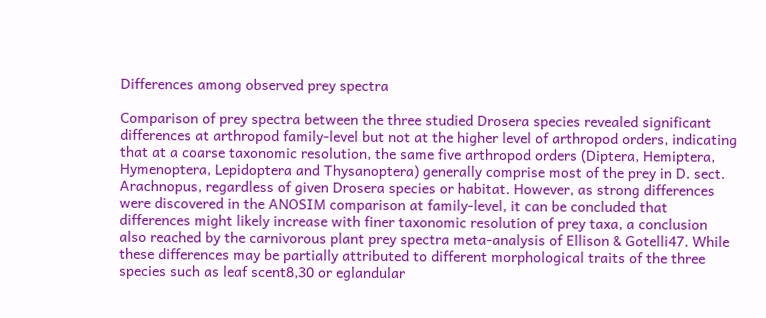Differences among observed prey spectra

Comparison of prey spectra between the three studied Drosera species revealed significant differences at arthropod family-level but not at the higher level of arthropod orders, indicating that at a coarse taxonomic resolution, the same five arthropod orders (Diptera, Hemiptera, Hymenoptera, Lepidoptera and Thysanoptera) generally comprise most of the prey in D. sect. Arachnopus, regardless of given Drosera species or habitat. However, as strong differences were discovered in the ANOSIM comparison at family-level, it can be concluded that differences might likely increase with finer taxonomic resolution of prey taxa, a conclusion also reached by the carnivorous plant prey spectra meta-analysis of Ellison & Gotelli47. While these differences may be partially attributed to different morphological traits of the three species such as leaf scent8,30 or eglandular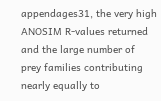appendages31, the very high ANOSIM R-values returned and the large number of prey families contributing nearly equally to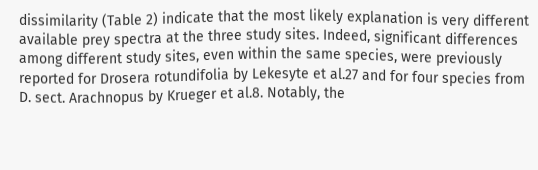dissimilarity (Table 2) indicate that the most likely explanation is very different available prey spectra at the three study sites. Indeed, significant differences among different study sites, even within the same species, were previously reported for Drosera rotundifolia by Lekesyte et al.27 and for four species from D. sect. Arachnopus by Krueger et al.8. Notably, the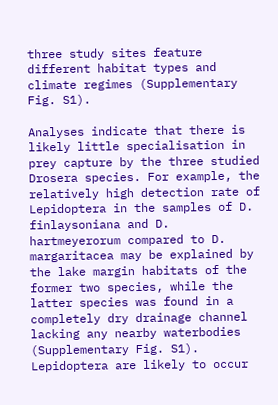three study sites feature different habitat types and climate regimes (Supplementary Fig. S1).

Analyses indicate that there is likely little specialisation in prey capture by the three studied Drosera species. For example, the relatively high detection rate of Lepidoptera in the samples of D. finlaysoniana and D. hartmeyerorum compared to D. margaritacea may be explained by the lake margin habitats of the former two species, while the latter species was found in a completely dry drainage channel lacking any nearby waterbodies (Supplementary Fig. S1). Lepidoptera are likely to occur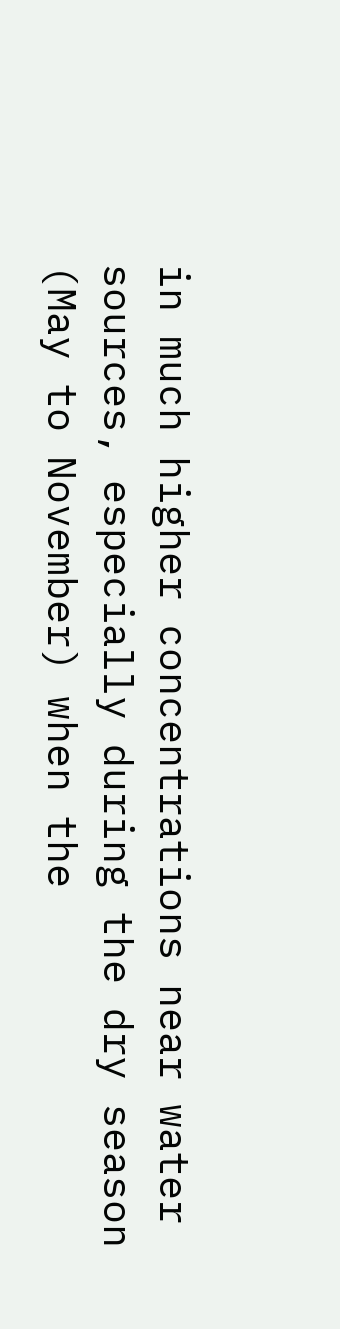in much higher concentrations near water sources, especially during the dry season (May to November) when the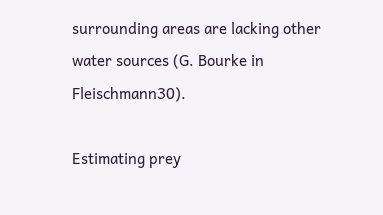surrounding areas are lacking other water sources (G. Bourke in Fleischmann30).

Estimating prey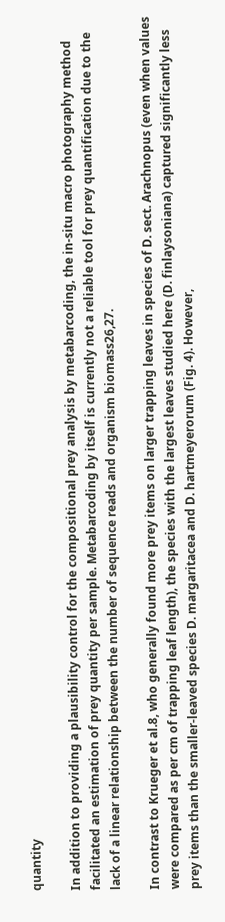quantity

In addition to providing a plausibility control for the compositional prey analysis by metabarcoding, the in-situ macro photography method facilitated an estimation of prey quantity per sample. Metabarcoding by itself is currently not a reliable tool for prey quantification due to the lack of a linear relationship between the number of sequence reads and organism biomass26,27.

In contrast to Krueger et al.8, who generally found more prey items on larger trapping leaves in species of D. sect. Arachnopus (even when values were compared as per cm of trapping leaf length), the species with the largest leaves studied here (D. finlaysoniana) captured significantly less prey items than the smaller-leaved species D. margaritacea and D. hartmeyerorum (Fig. 4). However,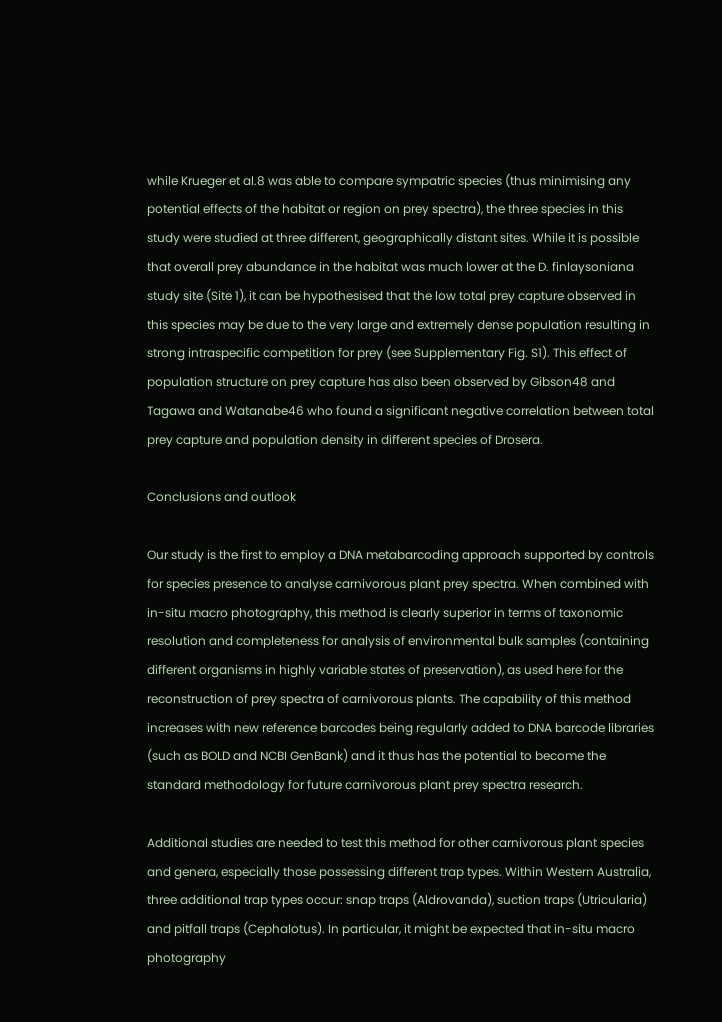while Krueger et al.8 was able to compare sympatric species (thus minimising any potential effects of the habitat or region on prey spectra), the three species in this study were studied at three different, geographically distant sites. While it is possible that overall prey abundance in the habitat was much lower at the D. finlaysoniana study site (Site 1), it can be hypothesised that the low total prey capture observed in this species may be due to the very large and extremely dense population resulting in strong intraspecific competition for prey (see Supplementary Fig. S1). This effect of population structure on prey capture has also been observed by Gibson48 and Tagawa and Watanabe46 who found a significant negative correlation between total prey capture and population density in different species of Drosera.

Conclusions and outlook

Our study is the first to employ a DNA metabarcoding approach supported by controls for species presence to analyse carnivorous plant prey spectra. When combined with in-situ macro photography, this method is clearly superior in terms of taxonomic resolution and completeness for analysis of environmental bulk samples (containing different organisms in highly variable states of preservation), as used here for the reconstruction of prey spectra of carnivorous plants. The capability of this method increases with new reference barcodes being regularly added to DNA barcode libraries (such as BOLD and NCBI GenBank) and it thus has the potential to become the standard methodology for future carnivorous plant prey spectra research.

Additional studies are needed to test this method for other carnivorous plant species and genera, especially those possessing different trap types. Within Western Australia, three additional trap types occur: snap traps (Aldrovanda), suction traps (Utricularia) and pitfall traps (Cephalotus). In particular, it might be expected that in-situ macro photography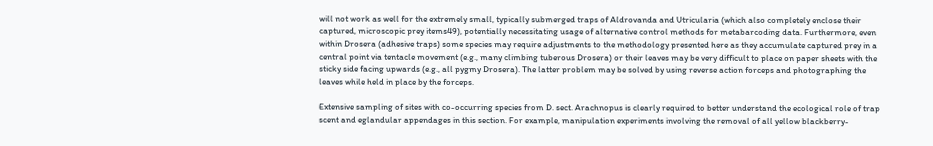will not work as well for the extremely small, typically submerged traps of Aldrovanda and Utricularia (which also completely enclose their captured, microscopic prey items49), potentially necessitating usage of alternative control methods for metabarcoding data. Furthermore, even within Drosera (adhesive traps) some species may require adjustments to the methodology presented here as they accumulate captured prey in a central point via tentacle movement (e.g., many climbing tuberous Drosera) or their leaves may be very difficult to place on paper sheets with the sticky side facing upwards (e.g., all pygmy Drosera). The latter problem may be solved by using reverse action forceps and photographing the leaves while held in place by the forceps.

Extensive sampling of sites with co-occurring species from D. sect. Arachnopus is clearly required to better understand the ecological role of trap scent and eglandular appendages in this section. For example, manipulation experiments involving the removal of all yellow blackberry-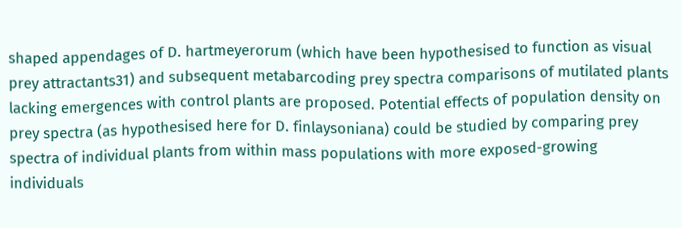shaped appendages of D. hartmeyerorum (which have been hypothesised to function as visual prey attractants31) and subsequent metabarcoding prey spectra comparisons of mutilated plants lacking emergences with control plants are proposed. Potential effects of population density on prey spectra (as hypothesised here for D. finlaysoniana) could be studied by comparing prey spectra of individual plants from within mass populations with more exposed-growing individuals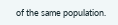of the same population.